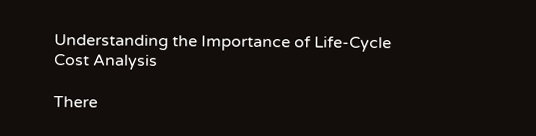Understanding the Importance of Life-Cycle Cost Analysis

There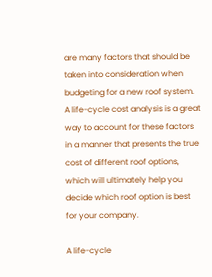are many factors that should be taken into consideration when budgeting for a new roof system.  A life-cycle cost analysis is a great way to account for these factors in a manner that presents the true cost of different roof options, which will ultimately help you decide which roof option is best for your company.

A life-cycle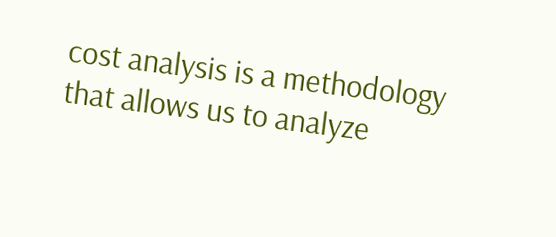cost analysis is a methodology that allows us to analyze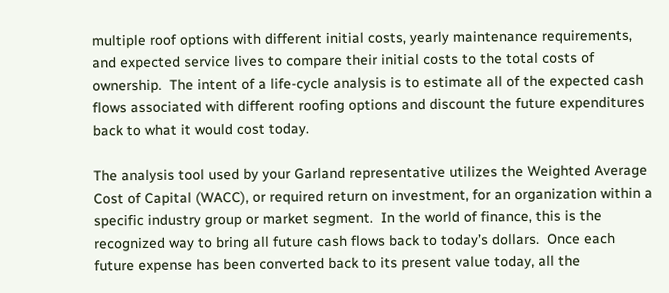multiple roof options with different initial costs, yearly maintenance requirements, and expected service lives to compare their initial costs to the total costs of ownership.  The intent of a life-cycle analysis is to estimate all of the expected cash flows associated with different roofing options and discount the future expenditures back to what it would cost today.

The analysis tool used by your Garland representative utilizes the Weighted Average Cost of Capital (WACC), or required return on investment, for an organization within a specific industry group or market segment.  In the world of finance, this is the recognized way to bring all future cash flows back to today’s dollars.  Once each future expense has been converted back to its present value today, all the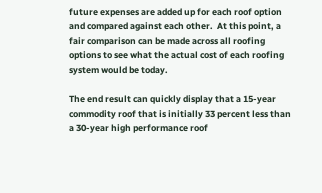future expenses are added up for each roof option and compared against each other.  At this point, a fair comparison can be made across all roofing options to see what the actual cost of each roofing system would be today.

The end result can quickly display that a 15-year commodity roof that is initially 33 percent less than a 30-year high performance roof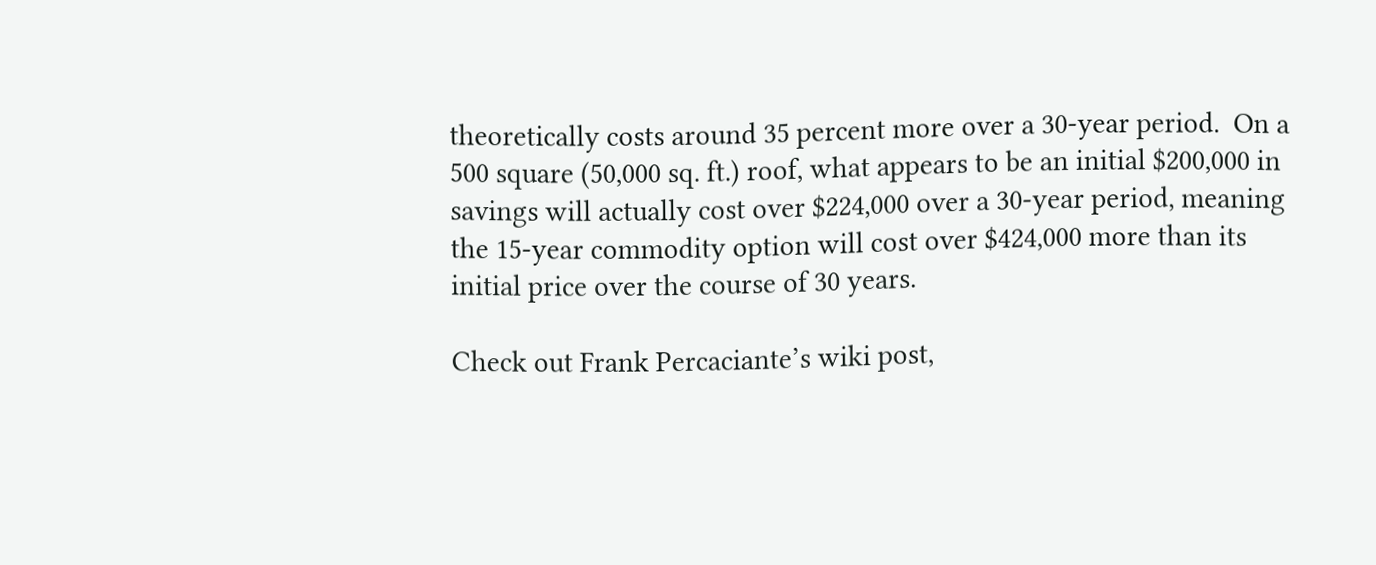theoretically costs around 35 percent more over a 30-year period.  On a 500 square (50,000 sq. ft.) roof, what appears to be an initial $200,000 in savings will actually cost over $224,000 over a 30-year period, meaning the 15-year commodity option will cost over $424,000 more than its initial price over the course of 30 years.

Check out Frank Percaciante’s wiki post,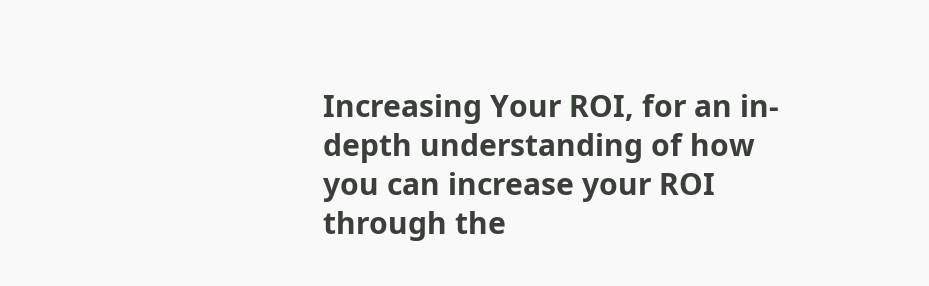Increasing Your ROI, for an in-depth understanding of how you can increase your ROI through the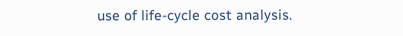use of life-cycle cost analysis.